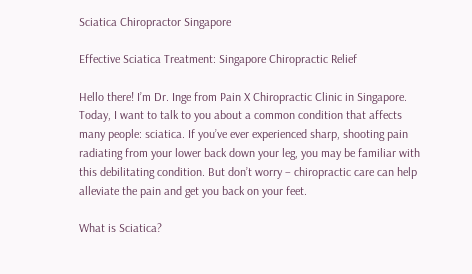Sciatica Chiropractor Singapore

Effective Sciatica Treatment: Singapore Chiropractic Relief

Hello there! I’m Dr. Inge from Pain X Chiropractic Clinic in Singapore. Today, I want to talk to you about a common condition that affects many people: sciatica. If you’ve ever experienced sharp, shooting pain radiating from your lower back down your leg, you may be familiar with this debilitating condition. But don’t worry – chiropractic care can help alleviate the pain and get you back on your feet.

What is Sciatica?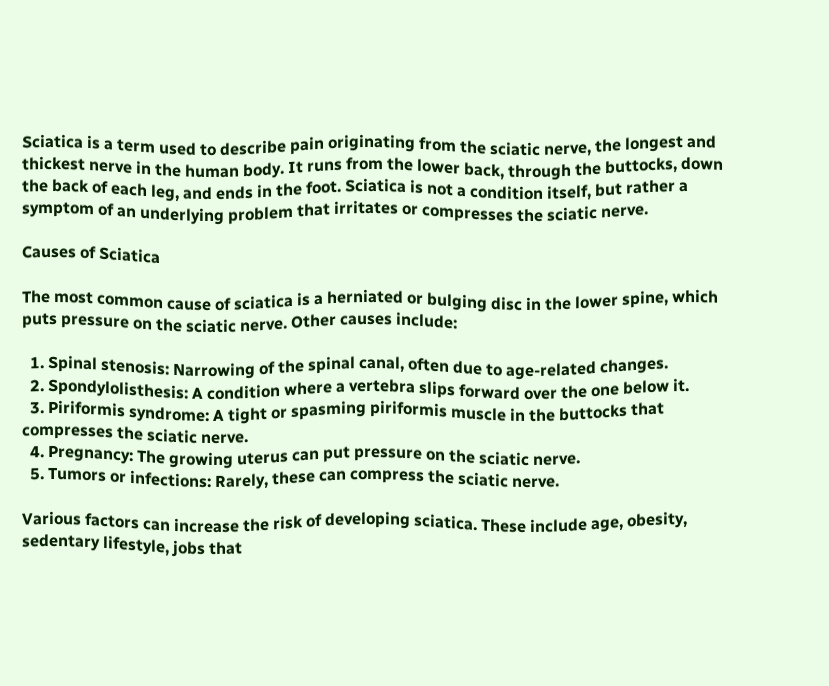Sciatica is a term used to describe pain originating from the sciatic nerve, the longest and thickest nerve in the human body. It runs from the lower back, through the buttocks, down the back of each leg, and ends in the foot. Sciatica is not a condition itself, but rather a symptom of an underlying problem that irritates or compresses the sciatic nerve.

Causes of Sciatica

The most common cause of sciatica is a herniated or bulging disc in the lower spine, which puts pressure on the sciatic nerve. Other causes include:

  1. Spinal stenosis: Narrowing of the spinal canal, often due to age-related changes.
  2. Spondylolisthesis: A condition where a vertebra slips forward over the one below it.
  3. Piriformis syndrome: A tight or spasming piriformis muscle in the buttocks that compresses the sciatic nerve.
  4. Pregnancy: The growing uterus can put pressure on the sciatic nerve.
  5. Tumors or infections: Rarely, these can compress the sciatic nerve.

Various factors can increase the risk of developing sciatica. These include age, obesity, sedentary lifestyle, jobs that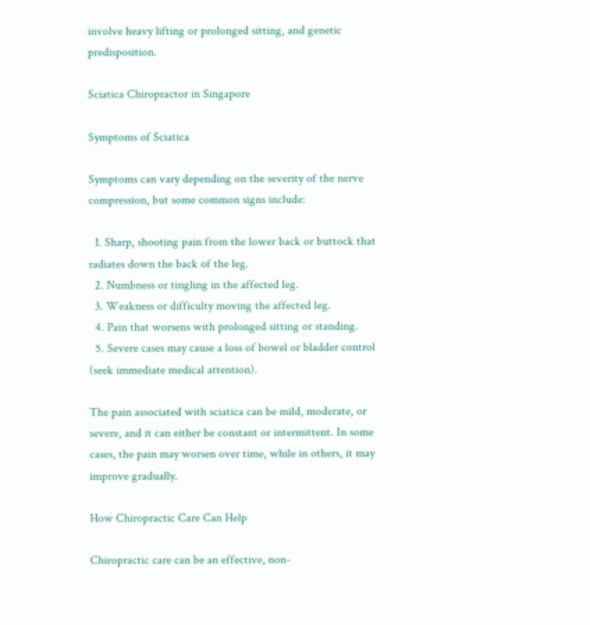involve heavy lifting or prolonged sitting, and genetic predisposition.

Sciatica Chiropractor in Singapore

Symptoms of Sciatica

Symptoms can vary depending on the severity of the nerve compression, but some common signs include:

  1. Sharp, shooting pain from the lower back or buttock that radiates down the back of the leg.
  2. Numbness or tingling in the affected leg.
  3. Weakness or difficulty moving the affected leg.
  4. Pain that worsens with prolonged sitting or standing.
  5. Severe cases may cause a loss of bowel or bladder control (seek immediate medical attention).

The pain associated with sciatica can be mild, moderate, or severe, and it can either be constant or intermittent. In some cases, the pain may worsen over time, while in others, it may improve gradually.

How Chiropractic Care Can Help

Chiropractic care can be an effective, non-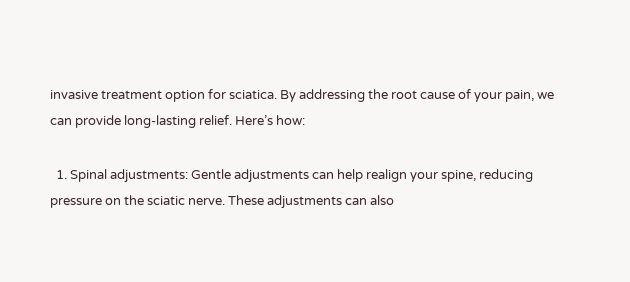invasive treatment option for sciatica. By addressing the root cause of your pain, we can provide long-lasting relief. Here’s how:

  1. Spinal adjustments: Gentle adjustments can help realign your spine, reducing pressure on the sciatic nerve. These adjustments can also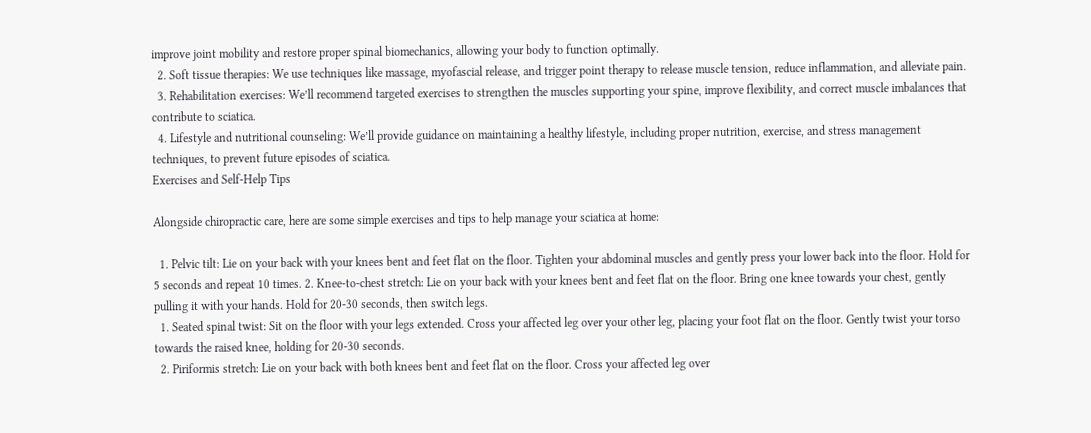improve joint mobility and restore proper spinal biomechanics, allowing your body to function optimally.
  2. Soft tissue therapies: We use techniques like massage, myofascial release, and trigger point therapy to release muscle tension, reduce inflammation, and alleviate pain.
  3. Rehabilitation exercises: We’ll recommend targeted exercises to strengthen the muscles supporting your spine, improve flexibility, and correct muscle imbalances that contribute to sciatica.
  4. Lifestyle and nutritional counseling: We’ll provide guidance on maintaining a healthy lifestyle, including proper nutrition, exercise, and stress management techniques, to prevent future episodes of sciatica.
Exercises and Self-Help Tips

Alongside chiropractic care, here are some simple exercises and tips to help manage your sciatica at home:

  1. Pelvic tilt: Lie on your back with your knees bent and feet flat on the floor. Tighten your abdominal muscles and gently press your lower back into the floor. Hold for 5 seconds and repeat 10 times. 2. Knee-to-chest stretch: Lie on your back with your knees bent and feet flat on the floor. Bring one knee towards your chest, gently pulling it with your hands. Hold for 20-30 seconds, then switch legs.
  1. Seated spinal twist: Sit on the floor with your legs extended. Cross your affected leg over your other leg, placing your foot flat on the floor. Gently twist your torso towards the raised knee, holding for 20-30 seconds.
  2. Piriformis stretch: Lie on your back with both knees bent and feet flat on the floor. Cross your affected leg over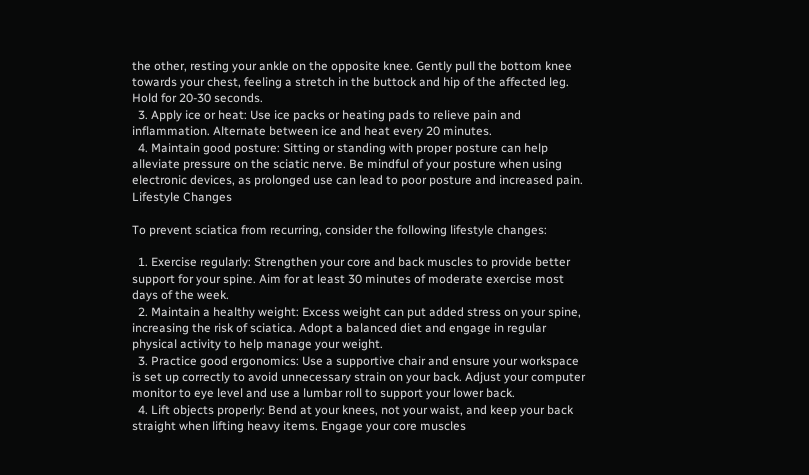the other, resting your ankle on the opposite knee. Gently pull the bottom knee towards your chest, feeling a stretch in the buttock and hip of the affected leg. Hold for 20-30 seconds.
  3. Apply ice or heat: Use ice packs or heating pads to relieve pain and inflammation. Alternate between ice and heat every 20 minutes.
  4. Maintain good posture: Sitting or standing with proper posture can help alleviate pressure on the sciatic nerve. Be mindful of your posture when using electronic devices, as prolonged use can lead to poor posture and increased pain.
Lifestyle Changes

To prevent sciatica from recurring, consider the following lifestyle changes:

  1. Exercise regularly: Strengthen your core and back muscles to provide better support for your spine. Aim for at least 30 minutes of moderate exercise most days of the week.
  2. Maintain a healthy weight: Excess weight can put added stress on your spine, increasing the risk of sciatica. Adopt a balanced diet and engage in regular physical activity to help manage your weight.
  3. Practice good ergonomics: Use a supportive chair and ensure your workspace is set up correctly to avoid unnecessary strain on your back. Adjust your computer monitor to eye level and use a lumbar roll to support your lower back.
  4. Lift objects properly: Bend at your knees, not your waist, and keep your back straight when lifting heavy items. Engage your core muscles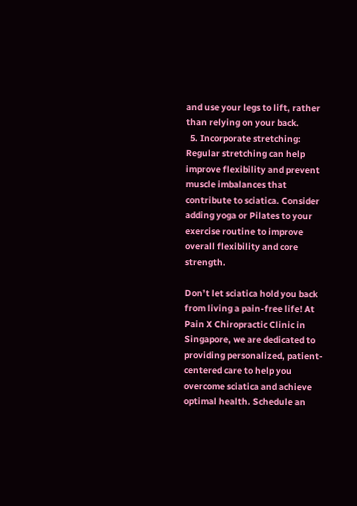and use your legs to lift, rather than relying on your back.
  5. Incorporate stretching: Regular stretching can help improve flexibility and prevent muscle imbalances that contribute to sciatica. Consider adding yoga or Pilates to your exercise routine to improve overall flexibility and core strength.

Don’t let sciatica hold you back from living a pain-free life! At Pain X Chiropractic Clinic in Singapore, we are dedicated to providing personalized, patient-centered care to help you overcome sciatica and achieve optimal health. Schedule an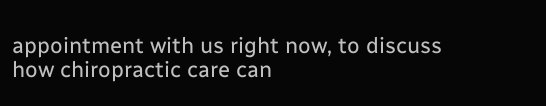appointment with us right now, to discuss how chiropractic care can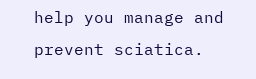help you manage and prevent sciatica.